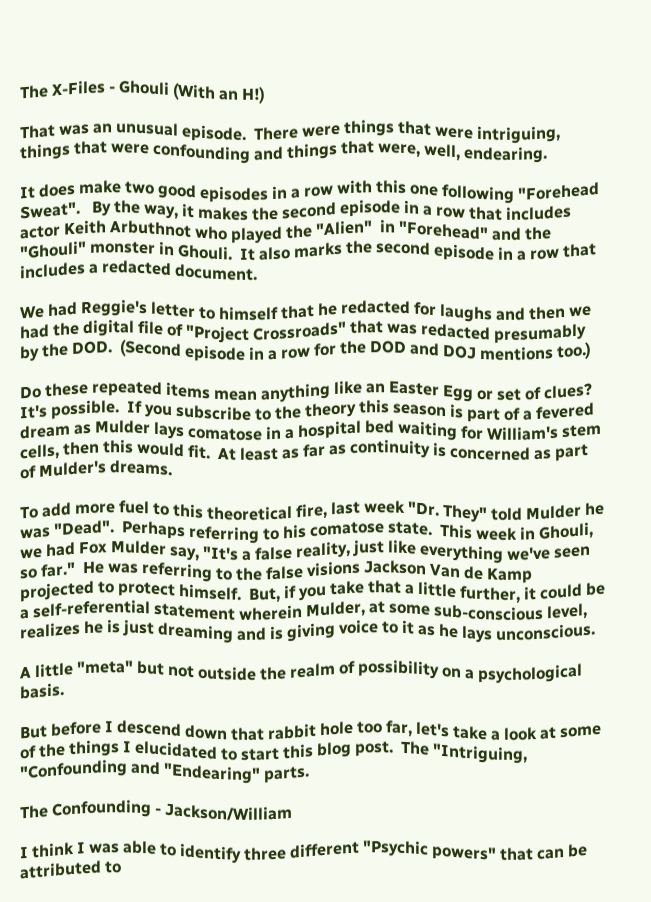The X-Files - Ghouli (With an H!)

That was an unusual episode.  There were things that were intriguing, things that were confounding and things that were, well, endearing.

It does make two good episodes in a row with this one following "Forehead Sweat".   By the way, it makes the second episode in a row that includes actor Keith Arbuthnot who played the "Alien"  in "Forehead" and the "Ghouli" monster in Ghouli.  It also marks the second episode in a row that includes a redacted document.

We had Reggie's letter to himself that he redacted for laughs and then we had the digital file of "Project Crossroads" that was redacted presumably by the DOD.  (Second episode in a row for the DOD and DOJ mentions too.)

Do these repeated items mean anything like an Easter Egg or set of clues?  It's possible.  If you subscribe to the theory this season is part of a fevered dream as Mulder lays comatose in a hospital bed waiting for William's stem cells, then this would fit.  At least as far as continuity is concerned as part of Mulder's dreams.

To add more fuel to this theoretical fire, last week "Dr. They" told Mulder he was "Dead".  Perhaps referring to his comatose state.  This week in Ghouli, we had Fox Mulder say, "It's a false reality, just like everything we've seen so far."  He was referring to the false visions Jackson Van de Kamp projected to protect himself.  But, if you take that a little further, it could be a self-referential statement wherein Mulder, at some sub-conscious level, realizes he is just dreaming and is giving voice to it as he lays unconscious.

A little "meta" but not outside the realm of possibility on a psychological basis.

But before I descend down that rabbit hole too far, let's take a look at some of the things I elucidated to start this blog post.  The "Intriguing, "Confounding and "Endearing" parts.

The Confounding - Jackson/William

I think I was able to identify three different "Psychic powers" that can be attributed to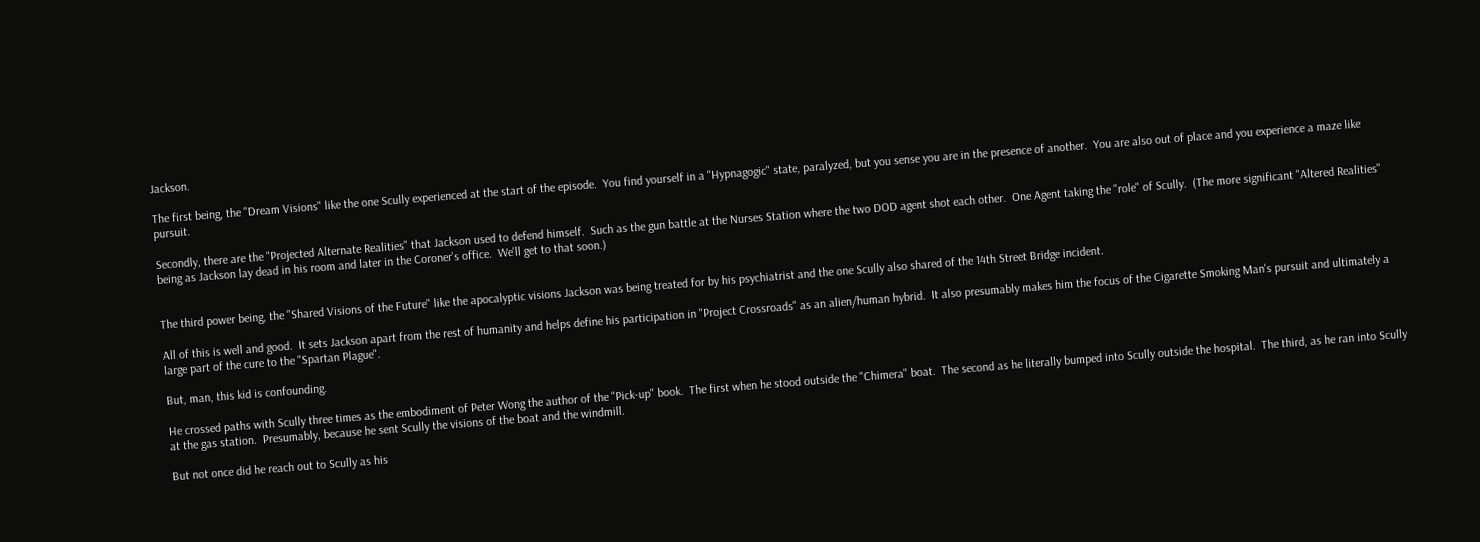Jackson.

The first being, the "Dream Visions" like the one Scully experienced at the start of the episode.  You find yourself in a "Hypnagogic" state, paralyzed, but you sense you are in the presence of another.  You are also out of place and you experience a maze like pursuit.

Secondly, there are the "Projected Alternate Realities" that Jackson used to defend himself.  Such as the gun battle at the Nurses Station where the two DOD agent shot each other.  One Agent taking the "role" of Scully.  (The more significant "Altered Realities" being as Jackson lay dead in his room and later in the Coroner's office.  We'll get to that soon.)


The third power being, the "Shared Visions of the Future" like the apocalyptic visions Jackson was being treated for by his psychiatrist and the one Scully also shared of the 14th Street Bridge incident.

All of this is well and good.  It sets Jackson apart from the rest of humanity and helps define his participation in "Project Crossroads" as an alien/human hybrid.  It also presumably makes him the focus of the Cigarette Smoking Man's pursuit and ultimately a large part of the cure to the "Spartan Plague".

But, man, this kid is confounding.

He crossed paths with Scully three times as the embodiment of Peter Wong the author of the "Pick-up" book.  The first when he stood outside the "Chimera" boat.  The second as he literally bumped into Scully outside the hospital.  The third, as he ran into Scully at the gas station.  Presumably, because he sent Scully the visions of the boat and the windmill.

But not once did he reach out to Scully as his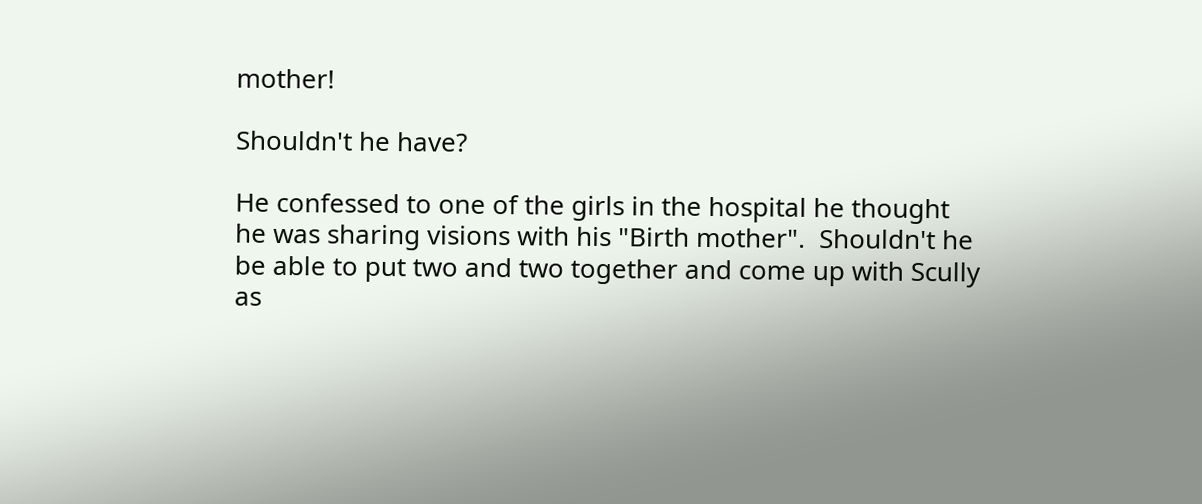mother!

Shouldn't he have?

He confessed to one of the girls in the hospital he thought  he was sharing visions with his "Birth mother".  Shouldn't he be able to put two and two together and come up with Scully as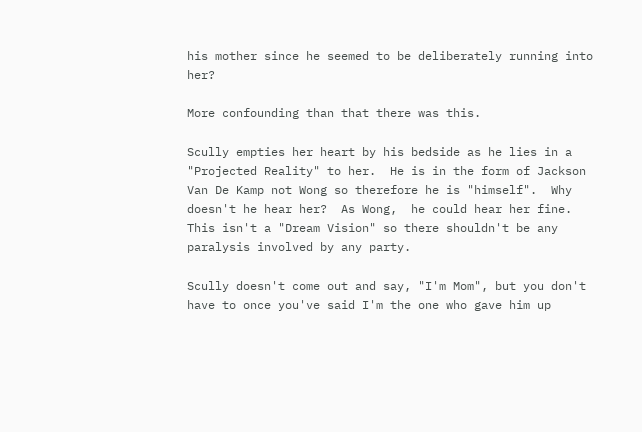his mother since he seemed to be deliberately running into her?

More confounding than that there was this.

Scully empties her heart by his bedside as he lies in a "Projected Reality" to her.  He is in the form of Jackson Van De Kamp not Wong so therefore he is "himself".  Why doesn't he hear her?  As Wong,  he could hear her fine.  This isn't a "Dream Vision" so there shouldn't be any paralysis involved by any party.

Scully doesn't come out and say, "I'm Mom", but you don't have to once you've said I'm the one who gave him up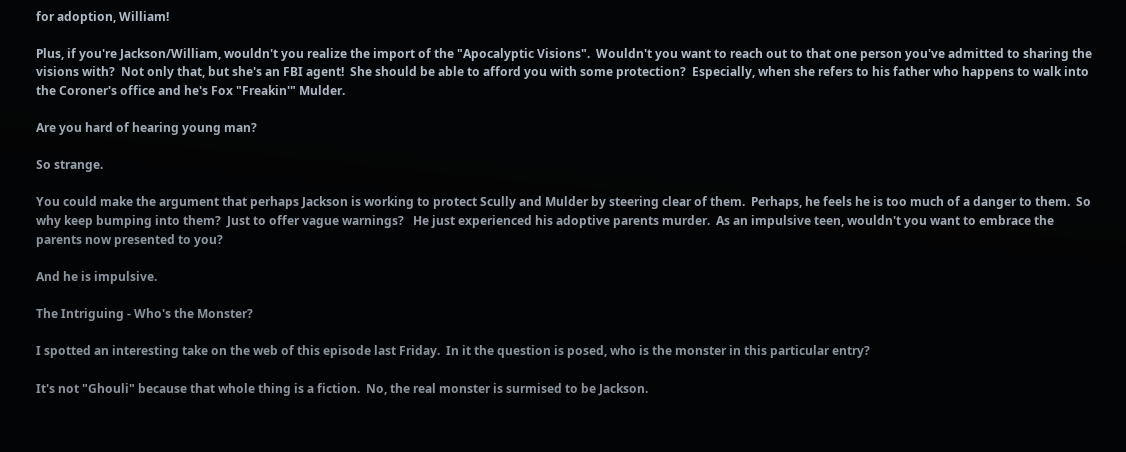for adoption, William!

Plus, if you're Jackson/William, wouldn't you realize the import of the "Apocalyptic Visions".  Wouldn't you want to reach out to that one person you've admitted to sharing the visions with?  Not only that, but she's an FBI agent!  She should be able to afford you with some protection?  Especially, when she refers to his father who happens to walk into the Coroner's office and he's Fox "Freakin'" Mulder.

Are you hard of hearing young man?

So strange.

You could make the argument that perhaps Jackson is working to protect Scully and Mulder by steering clear of them.  Perhaps, he feels he is too much of a danger to them.  So why keep bumping into them?  Just to offer vague warnings?   He just experienced his adoptive parents murder.  As an impulsive teen, wouldn't you want to embrace the parents now presented to you?

And he is impulsive.

The Intriguing - Who's the Monster?

I spotted an interesting take on the web of this episode last Friday.  In it the question is posed, who is the monster in this particular entry?

It's not "Ghouli" because that whole thing is a fiction.  No, the real monster is surmised to be Jackson.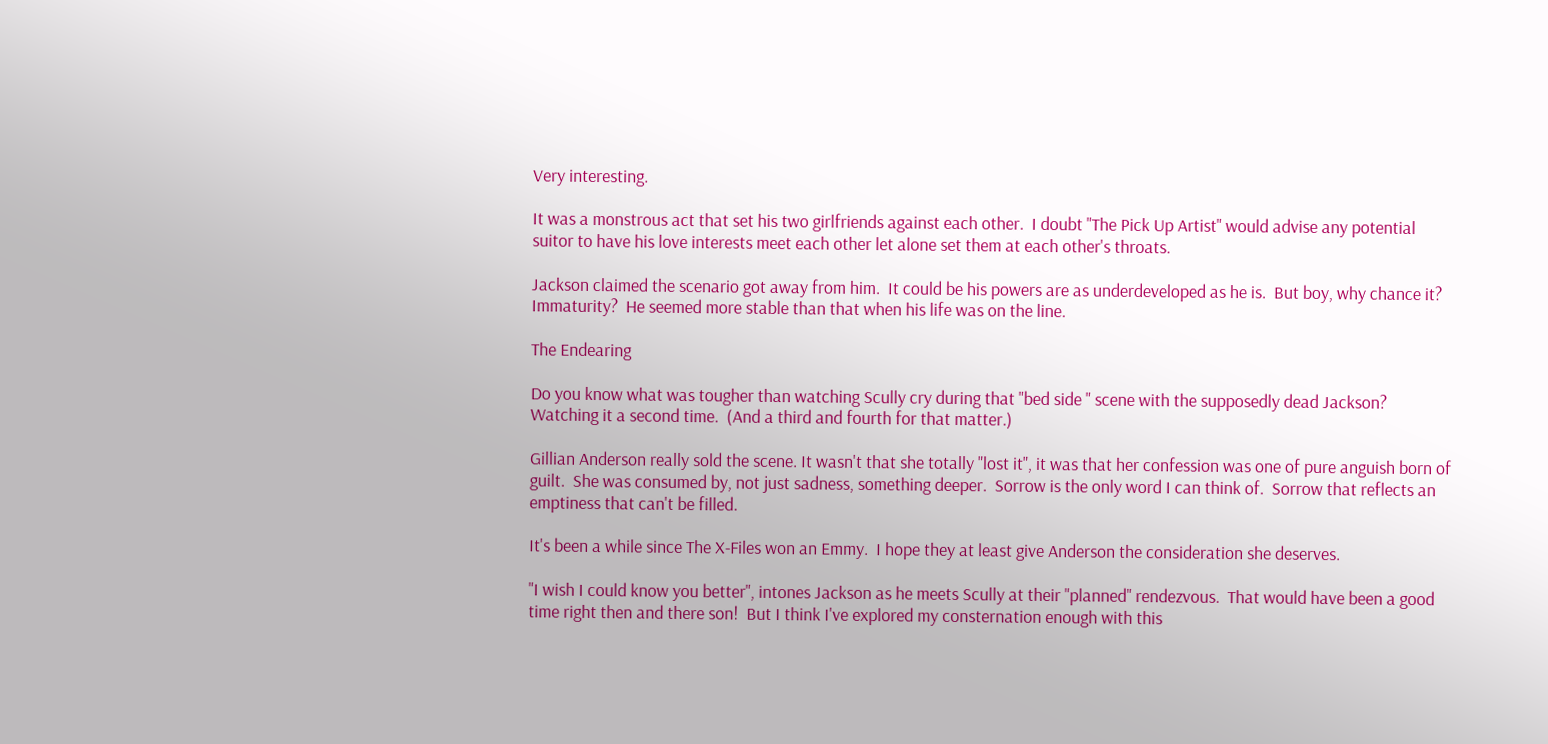Very interesting.

It was a monstrous act that set his two girlfriends against each other.  I doubt "The Pick Up Artist" would advise any potential suitor to have his love interests meet each other let alone set them at each other's throats.

Jackson claimed the scenario got away from him.  It could be his powers are as underdeveloped as he is.  But boy, why chance it?  Immaturity?  He seemed more stable than that when his life was on the line.

The Endearing

Do you know what was tougher than watching Scully cry during that "bed side " scene with the supposedly dead Jackson?  Watching it a second time.  (And a third and fourth for that matter.)

Gillian Anderson really sold the scene. It wasn't that she totally "lost it", it was that her confession was one of pure anguish born of guilt.  She was consumed by, not just sadness, something deeper.  Sorrow is the only word I can think of.  Sorrow that reflects an emptiness that can't be filled.

It's been a while since The X-Files won an Emmy.  I hope they at least give Anderson the consideration she deserves.

"I wish I could know you better", intones Jackson as he meets Scully at their "planned" rendezvous.  That would have been a good time right then and there son!  But I think I've explored my consternation enough with this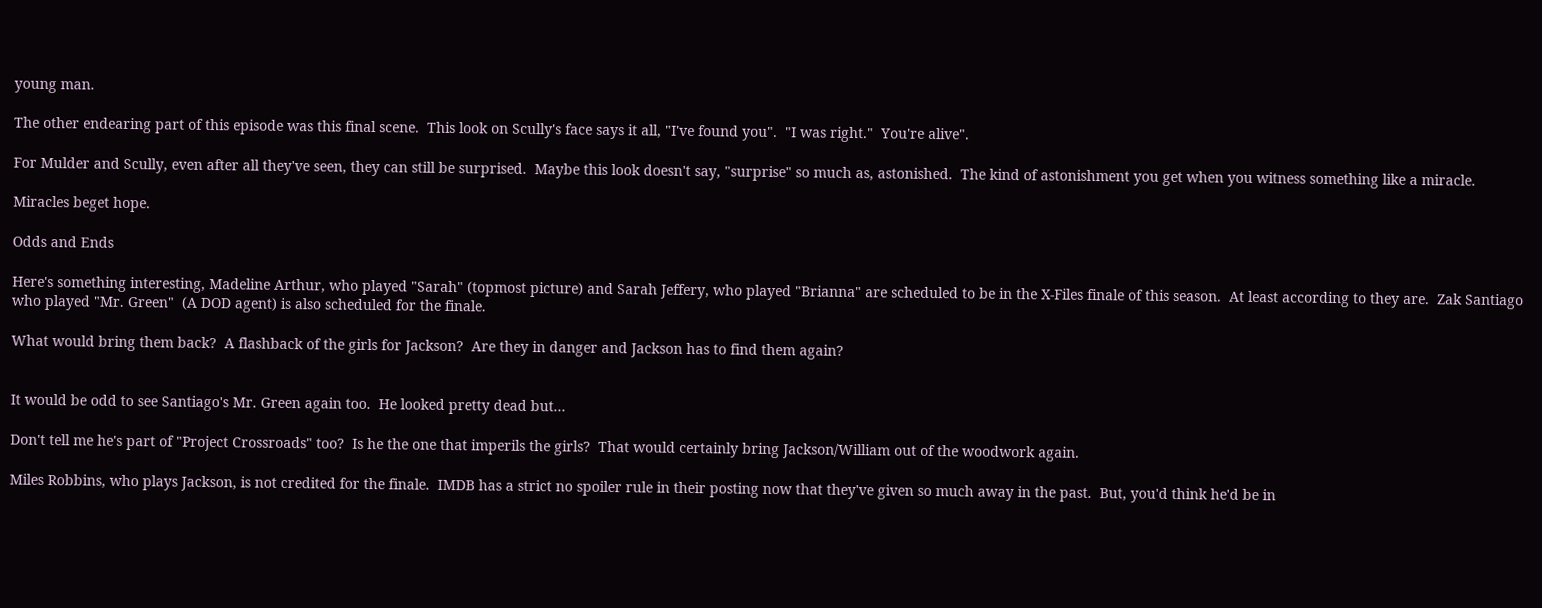young man.

The other endearing part of this episode was this final scene.  This look on Scully's face says it all, "I've found you".  "I was right."  You're alive".

For Mulder and Scully, even after all they've seen, they can still be surprised.  Maybe this look doesn't say, "surprise" so much as, astonished.  The kind of astonishment you get when you witness something like a miracle.

Miracles beget hope.

Odds and Ends

Here's something interesting, Madeline Arthur, who played "Sarah" (topmost picture) and Sarah Jeffery, who played "Brianna" are scheduled to be in the X-Files finale of this season.  At least according to they are.  Zak Santiago who played "Mr. Green"  (A DOD agent) is also scheduled for the finale.

What would bring them back?  A flashback of the girls for Jackson?  Are they in danger and Jackson has to find them again?


It would be odd to see Santiago's Mr. Green again too.  He looked pretty dead but...

Don't tell me he's part of "Project Crossroads" too?  Is he the one that imperils the girls?  That would certainly bring Jackson/William out of the woodwork again.

Miles Robbins, who plays Jackson, is not credited for the finale.  IMDB has a strict no spoiler rule in their posting now that they've given so much away in the past.  But, you'd think he'd be in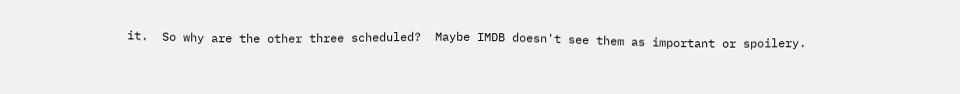it.  So why are the other three scheduled?  Maybe IMDB doesn't see them as important or spoilery.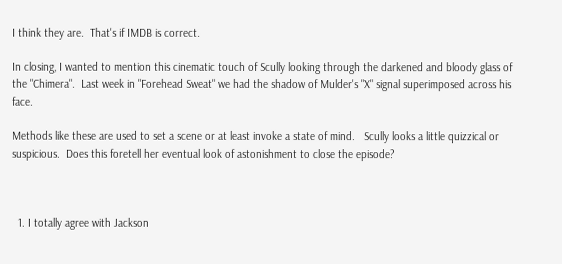I think they are.  That's if IMDB is correct.

In closing, I wanted to mention this cinematic touch of Scully looking through the darkened and bloody glass of the "Chimera".  Last week in "Forehead Sweat" we had the shadow of Mulder's "X" signal superimposed across his face.

Methods like these are used to set a scene or at least invoke a state of mind.   Scully looks a little quizzical or suspicious.  Does this foretell her eventual look of astonishment to close the episode?



  1. I totally agree with Jackson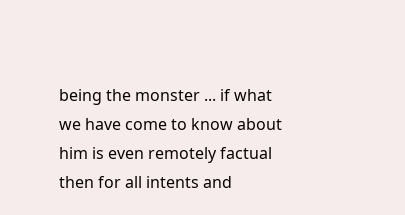being the monster ... if what we have come to know about him is even remotely factual then for all intents and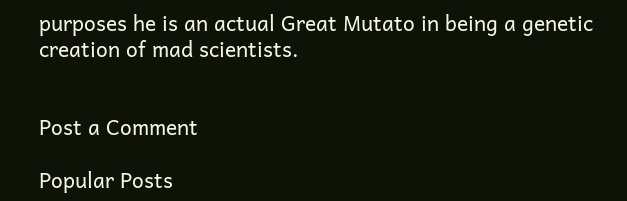purposes he is an actual Great Mutato in being a genetic creation of mad scientists.


Post a Comment

Popular Posts